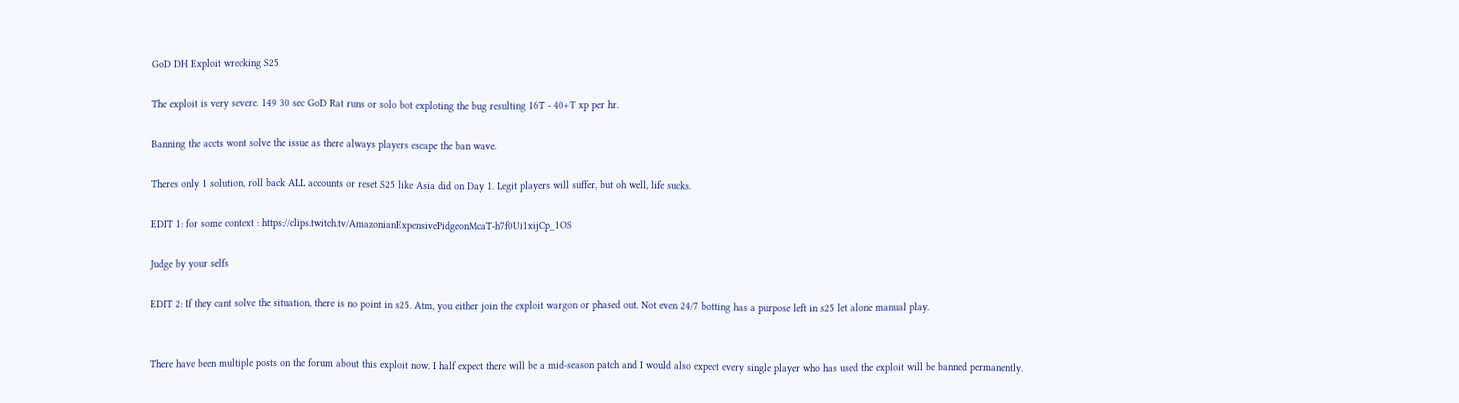GoD DH Exploit wrecking S25

The exploit is very severe. 149 30 sec GoD Rat runs or solo bot exploting the bug resulting 16T - 40+T xp per hr.

Banning the accts wont solve the issue as there always players escape the ban wave.

Theres only 1 solution, roll back ALL accounts or reset S25 like Asia did on Day 1. Legit players will suffer, but oh well, life sucks.

EDIT 1: for some context : https://clips.twitch.tv/AmazonianExpensivePidgeonMcaT-h7f0Ui1xijCp_1OS

Judge by your selfs

EDIT 2: If they cant solve the situation, there is no point in s25. Atm, you either join the exploit wargon or phased out. Not even 24/7 botting has a purpose left in s25 let alone manual play.


There have been multiple posts on the forum about this exploit now. I half expect there will be a mid-season patch and I would also expect every single player who has used the exploit will be banned permanently.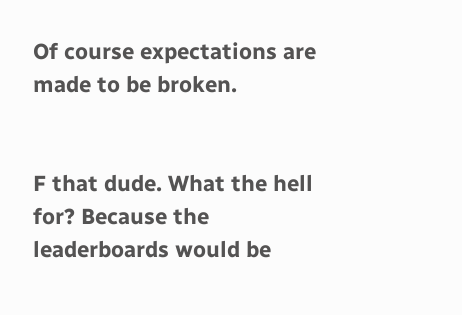Of course expectations are made to be broken.


F that dude. What the hell for? Because the leaderboards would be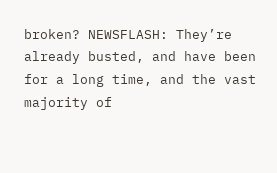broken? NEWSFLASH: They’re already busted, and have been for a long time, and the vast majority of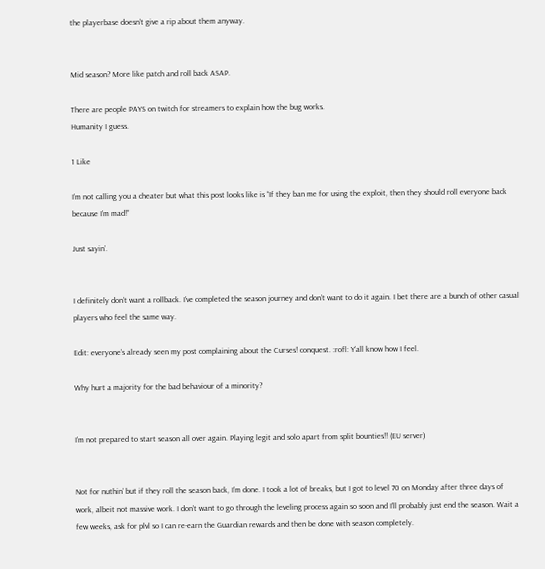the playerbase doesn’t give a rip about them anyway.


Mid season? More like patch and roll back ASAP.

There are people PAYS on twitch for streamers to explain how the bug works.
Humanity I guess.

1 Like

I’m not calling you a cheater but what this post looks like is “If they ban me for using the exploit, then they should roll everyone back because I’m mad!”

Just sayin’.


I definitely don’t want a rollback. I’ve completed the season journey and don’t want to do it again. I bet there are a bunch of other casual players who feel the same way.

Edit: everyone’s already seen my post complaining about the Curses! conquest. :rofl: Y’all know how I feel.

Why hurt a majority for the bad behaviour of a minority?


I’m not prepared to start season all over again. Playing legit and solo apart from split bounties!! (EU server)


Not for nuthin’ but if they roll the season back, I’m done. I took a lot of breaks, but I got to level 70 on Monday after three days of work, albeit not massive work. I don’t want to go through the leveling process again so soon and I’ll probably just end the season. Wait a few weeks, ask for plvl so I can re-earn the Guardian rewards and then be done with season completely.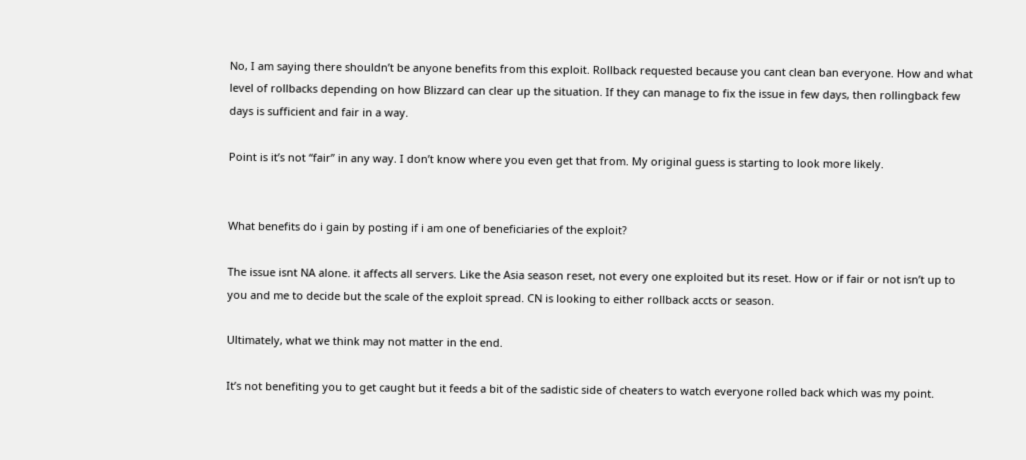No, I am saying there shouldn’t be anyone benefits from this exploit. Rollback requested because you cant clean ban everyone. How and what level of rollbacks depending on how Blizzard can clear up the situation. If they can manage to fix the issue in few days, then rollingback few days is sufficient and fair in a way.

Point is it’s not “fair” in any way. I don’t know where you even get that from. My original guess is starting to look more likely.


What benefits do i gain by posting if i am one of beneficiaries of the exploit?

The issue isnt NA alone. it affects all servers. Like the Asia season reset, not every one exploited but its reset. How or if fair or not isn’t up to you and me to decide but the scale of the exploit spread. CN is looking to either rollback accts or season.

Ultimately, what we think may not matter in the end.

It’s not benefiting you to get caught but it feeds a bit of the sadistic side of cheaters to watch everyone rolled back which was my point.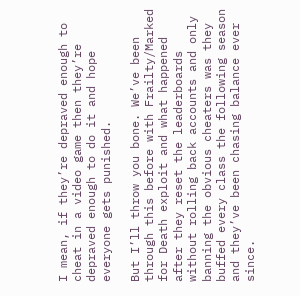I mean, if they’re depraved enough to cheat in a video game then they’re depraved enough to do it and hope everyone gets punished.

But I’ll throw you bone. We’ve been through this before with Frailty/Marked for Death exploit and what happened after they reset the leaderboards without rolling back accounts and only banning the obvious cheaters was they buffed every class the following season and they’ve been chasing balance ever since.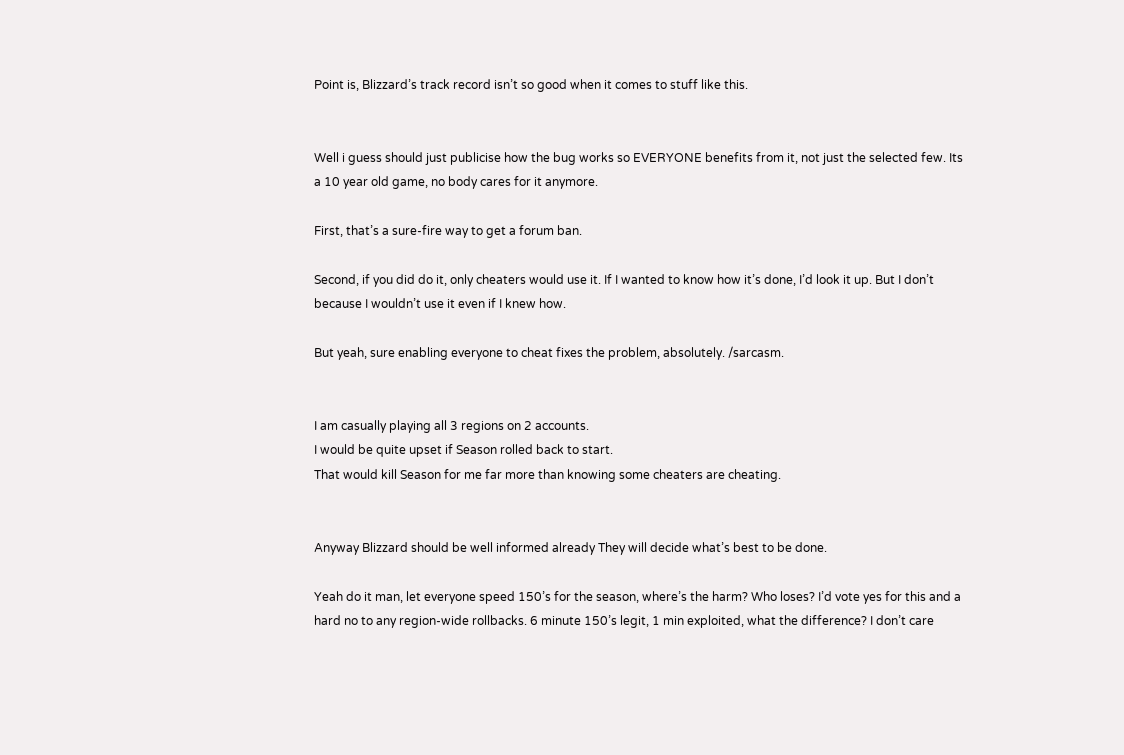Point is, Blizzard’s track record isn’t so good when it comes to stuff like this.


Well i guess should just publicise how the bug works so EVERYONE benefits from it, not just the selected few. Its a 10 year old game, no body cares for it anymore.

First, that’s a sure-fire way to get a forum ban.

Second, if you did do it, only cheaters would use it. If I wanted to know how it’s done, I’d look it up. But I don’t because I wouldn’t use it even if I knew how.

But yeah, sure enabling everyone to cheat fixes the problem, absolutely. /sarcasm.


I am casually playing all 3 regions on 2 accounts.
I would be quite upset if Season rolled back to start.
That would kill Season for me far more than knowing some cheaters are cheating.


Anyway Blizzard should be well informed already They will decide what’s best to be done.

Yeah do it man, let everyone speed 150’s for the season, where’s the harm? Who loses? I’d vote yes for this and a hard no to any region-wide rollbacks. 6 minute 150’s legit, 1 min exploited, what the difference? I don’t care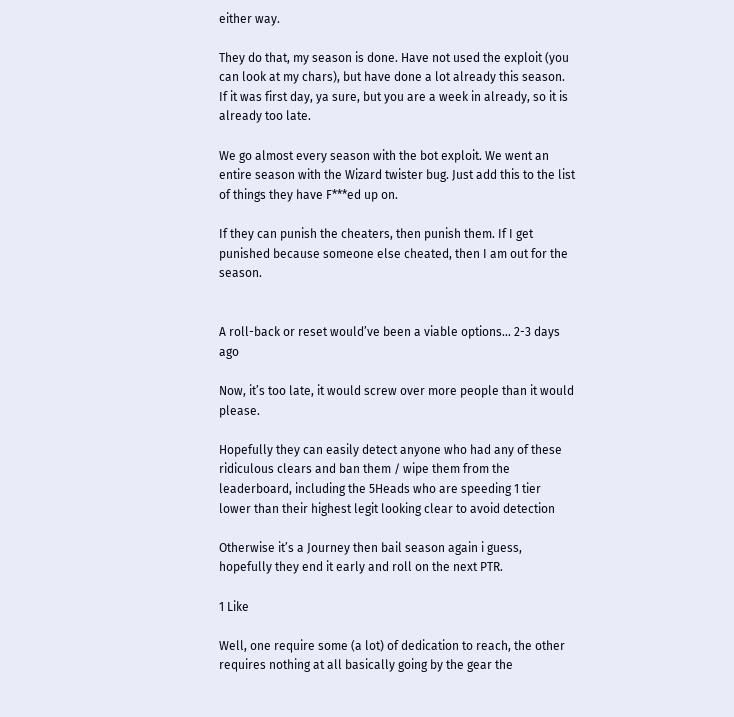either way.

They do that, my season is done. Have not used the exploit (you can look at my chars), but have done a lot already this season. If it was first day, ya sure, but you are a week in already, so it is already too late.

We go almost every season with the bot exploit. We went an entire season with the Wizard twister bug. Just add this to the list of things they have F***ed up on.

If they can punish the cheaters, then punish them. If I get punished because someone else cheated, then I am out for the season.


A roll-back or reset would’ve been a viable options… 2-3 days ago

Now, it’s too late, it would screw over more people than it would please.

Hopefully they can easily detect anyone who had any of these ridiculous clears and ban them / wipe them from the leaderboard, including the 5Heads who are speeding 1 tier lower than their highest legit looking clear to avoid detection

Otherwise it’s a Journey then bail season again i guess, hopefully they end it early and roll on the next PTR.

1 Like

Well, one require some (a lot) of dedication to reach, the other requires nothing at all basically going by the gear the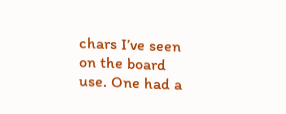chars I’ve seen on the board use. One had a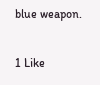blue weapon.

1 Like